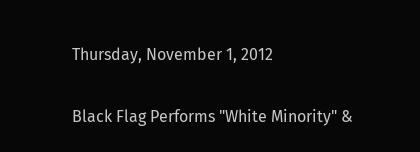Thursday, November 1, 2012

Black Flag Performs "White Minority" &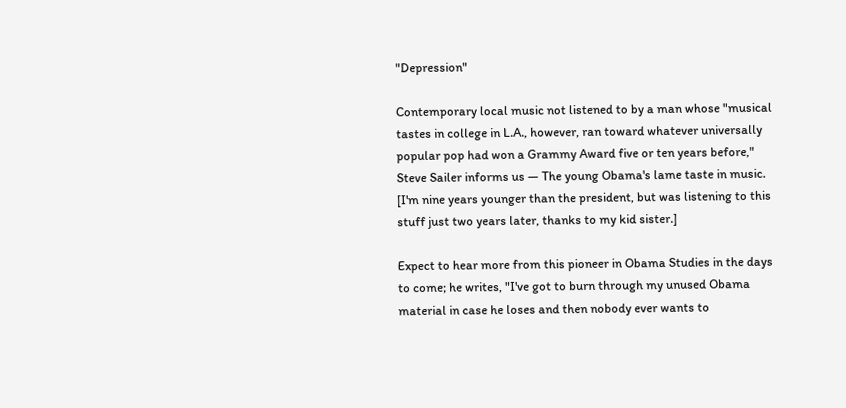"Depression"

Contemporary local music not listened to by a man whose "musical tastes in college in L.A., however, ran toward whatever universally popular pop had won a Grammy Award five or ten years before," Steve Sailer informs us — The young Obama's lame taste in music. [I'm nine years younger than the president, but was listening to this stuff just two years later, thanks to my kid sister.]

Expect to hear more from this pioneer in Obama Studies in the days to come; he writes, "I've got to burn through my unused Obama material in case he loses and then nobody ever wants to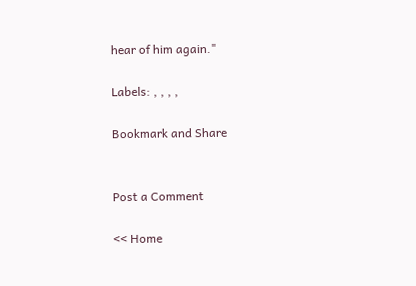hear of him again."

Labels: , , , ,

Bookmark and Share


Post a Comment

<< Home